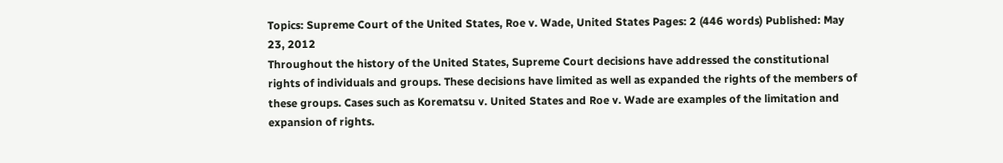Topics: Supreme Court of the United States, Roe v. Wade, United States Pages: 2 (446 words) Published: May 23, 2012
Throughout the history of the United States, Supreme Court decisions have addressed the constitutional rights of individuals and groups. These decisions have limited as well as expanded the rights of the members of these groups. Cases such as Korematsu v. United States and Roe v. Wade are examples of the limitation and expansion of rights.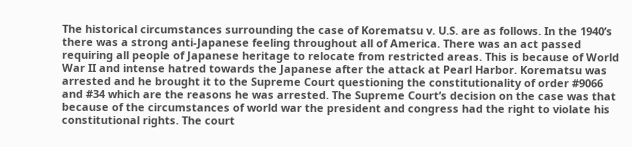The historical circumstances surrounding the case of Korematsu v. U.S. are as follows. In the 1940’s there was a strong anti-Japanese feeling throughout all of America. There was an act passed requiring all people of Japanese heritage to relocate from restricted areas. This is because of World War II and intense hatred towards the Japanese after the attack at Pearl Harbor. Korematsu was arrested and he brought it to the Supreme Court questioning the constitutionality of order #9066 and #34 which are the reasons he was arrested. The Supreme Court’s decision on the case was that because of the circumstances of world war the president and congress had the right to violate his constitutional rights. The court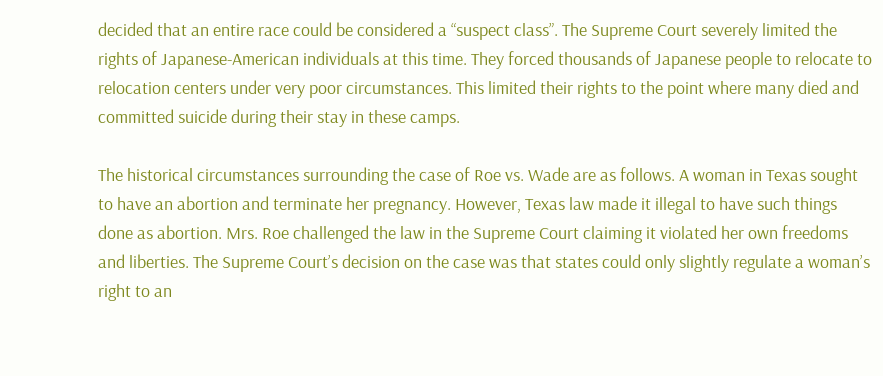decided that an entire race could be considered a “suspect class”. The Supreme Court severely limited the rights of Japanese-American individuals at this time. They forced thousands of Japanese people to relocate to relocation centers under very poor circumstances. This limited their rights to the point where many died and committed suicide during their stay in these camps.

The historical circumstances surrounding the case of Roe vs. Wade are as follows. A woman in Texas sought to have an abortion and terminate her pregnancy. However, Texas law made it illegal to have such things done as abortion. Mrs. Roe challenged the law in the Supreme Court claiming it violated her own freedoms and liberties. The Supreme Court’s decision on the case was that states could only slightly regulate a woman’s right to an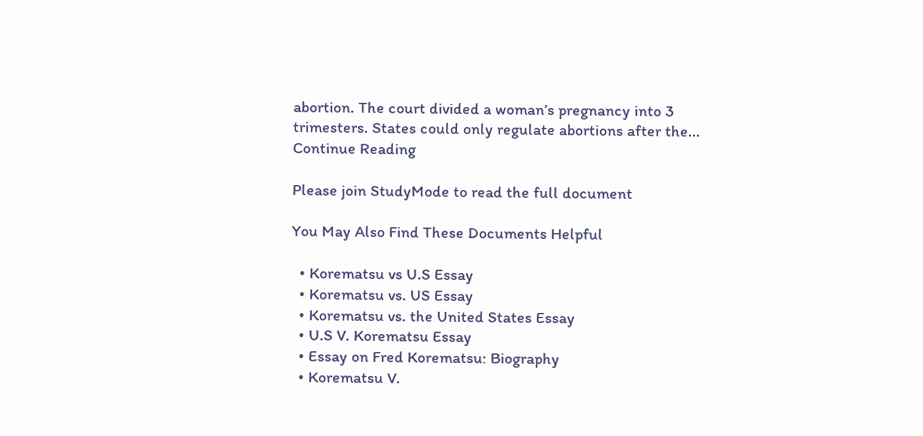abortion. The court divided a woman’s pregnancy into 3 trimesters. States could only regulate abortions after the...
Continue Reading

Please join StudyMode to read the full document

You May Also Find These Documents Helpful

  • Korematsu vs U.S Essay
  • Korematsu vs. US Essay
  • Korematsu vs. the United States Essay
  • U.S V. Korematsu Essay
  • Essay on Fred Korematsu: Biography
  • Korematsu V.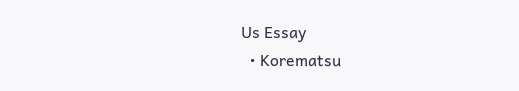Us Essay
  • Korematsu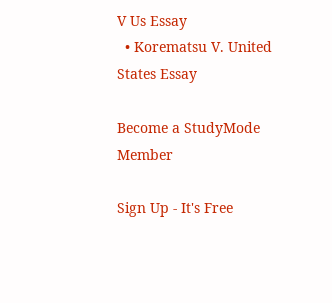V Us Essay
  • Korematsu V. United States Essay

Become a StudyMode Member

Sign Up - It's Free